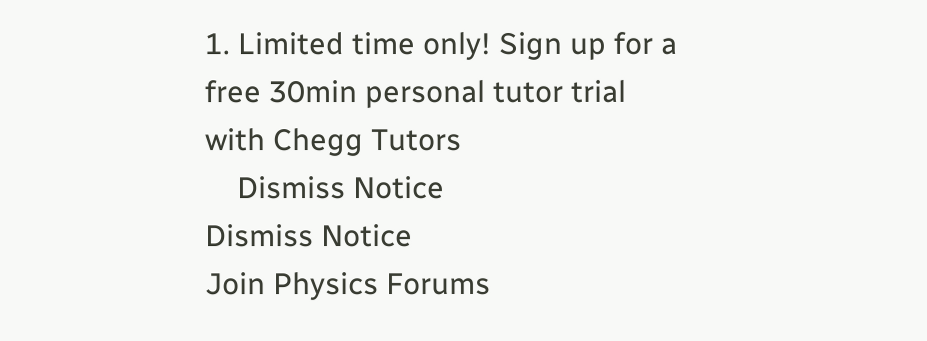1. Limited time only! Sign up for a free 30min personal tutor trial with Chegg Tutors
    Dismiss Notice
Dismiss Notice
Join Physics Forums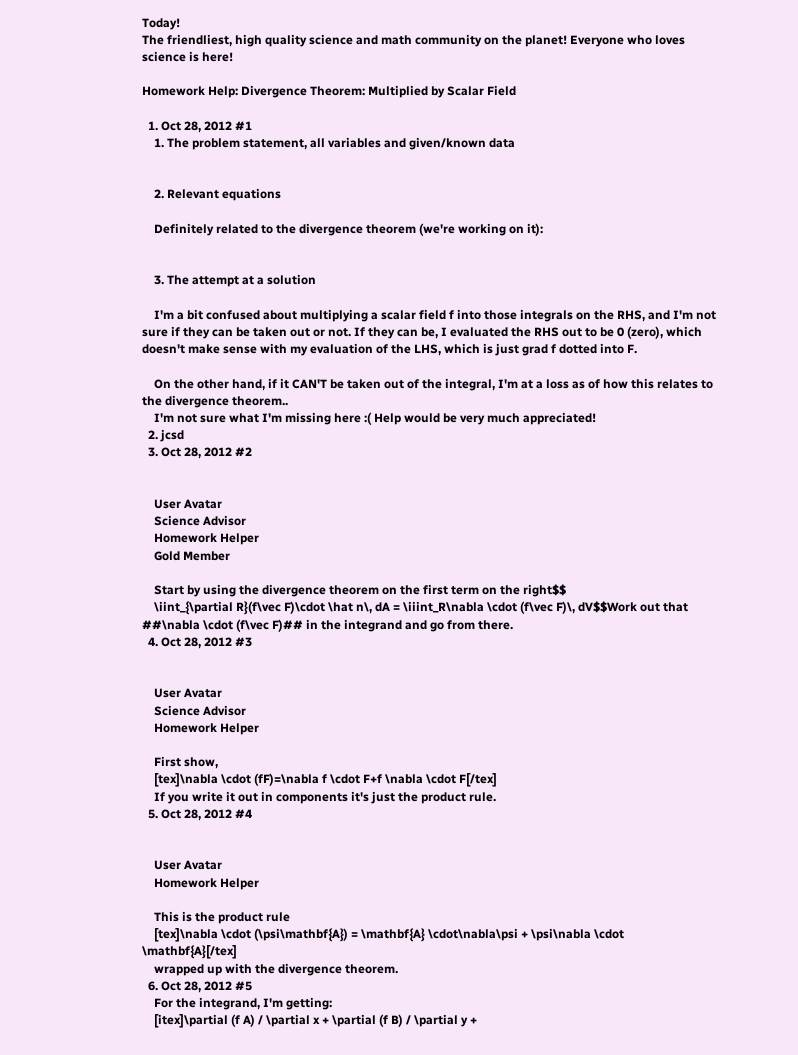Today!
The friendliest, high quality science and math community on the planet! Everyone who loves science is here!

Homework Help: Divergence Theorem: Multiplied by Scalar Field

  1. Oct 28, 2012 #1
    1. The problem statement, all variables and given/known data


    2. Relevant equations

    Definitely related to the divergence theorem (we're working on it):


    3. The attempt at a solution

    I'm a bit confused about multiplying a scalar field f into those integrals on the RHS, and I'm not sure if they can be taken out or not. If they can be, I evaluated the RHS out to be 0 (zero), which doesn't make sense with my evaluation of the LHS, which is just grad f dotted into F.

    On the other hand, if it CAN'T be taken out of the integral, I'm at a loss as of how this relates to the divergence theorem..
    I'm not sure what I'm missing here :( Help would be very much appreciated!
  2. jcsd
  3. Oct 28, 2012 #2


    User Avatar
    Science Advisor
    Homework Helper
    Gold Member

    Start by using the divergence theorem on the first term on the right$$
    \iint_{\partial R}(f\vec F)\cdot \hat n\, dA = \iiint_R\nabla \cdot (f\vec F)\, dV$$Work out that ##\nabla \cdot (f\vec F)## in the integrand and go from there.
  4. Oct 28, 2012 #3


    User Avatar
    Science Advisor
    Homework Helper

    First show,
    [tex]\nabla \cdot (fF)=\nabla f \cdot F+f \nabla \cdot F[/tex]
    If you write it out in components it's just the product rule.
  5. Oct 28, 2012 #4


    User Avatar
    Homework Helper

    This is the product rule
    [tex]\nabla \cdot (\psi\mathbf{A}) = \mathbf{A} \cdot\nabla\psi + \psi\nabla \cdot \mathbf{A}[/tex]
    wrapped up with the divergence theorem.
  6. Oct 28, 2012 #5
    For the integrand, I'm getting:
    [itex]\partial (f A) / \partial x + \partial (f B) / \partial y +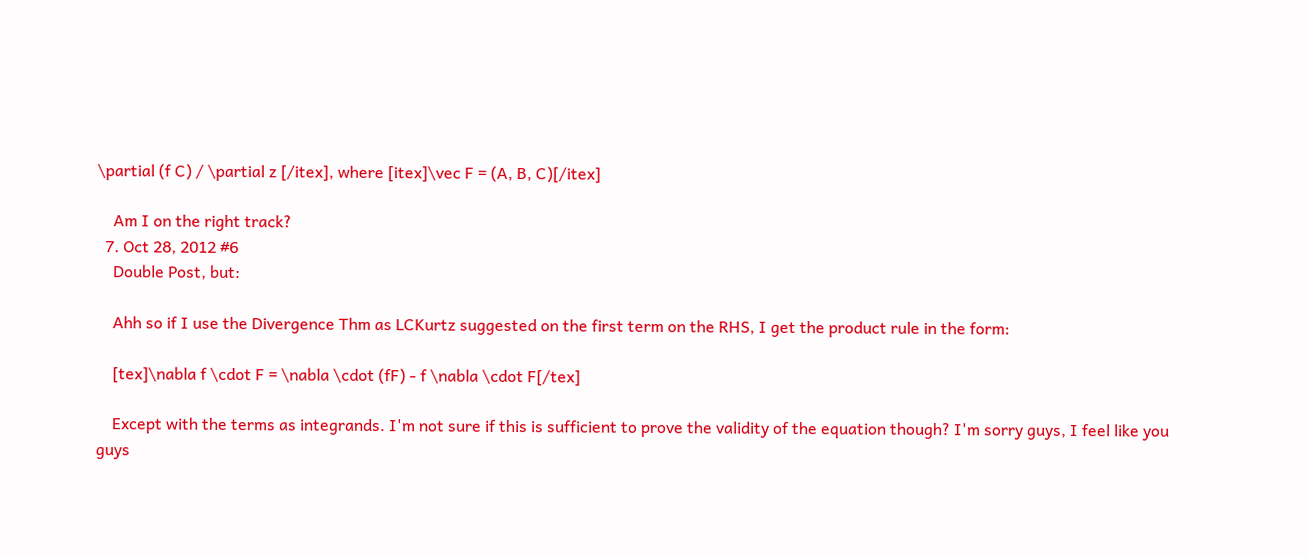\partial (f C) / \partial z [/itex], where [itex]\vec F = (A, B, C)[/itex]

    Am I on the right track?
  7. Oct 28, 2012 #6
    Double Post, but:

    Ahh so if I use the Divergence Thm as LCKurtz suggested on the first term on the RHS, I get the product rule in the form:

    [tex]\nabla f \cdot F = \nabla \cdot (fF) - f \nabla \cdot F[/tex]

    Except with the terms as integrands. I'm not sure if this is sufficient to prove the validity of the equation though? I'm sorry guys, I feel like you guys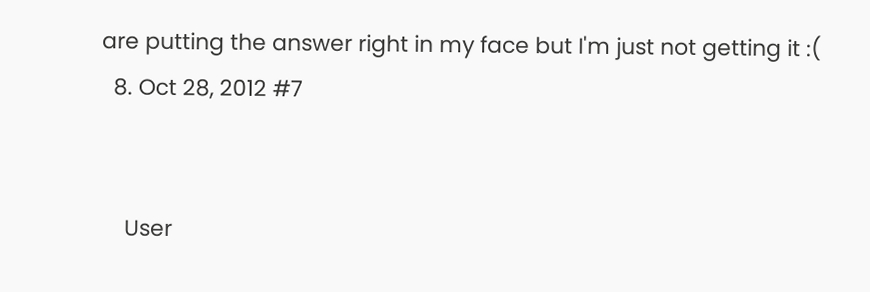are putting the answer right in my face but I'm just not getting it :(
  8. Oct 28, 2012 #7


    User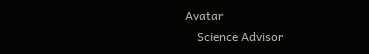Avatar
    Science Advisor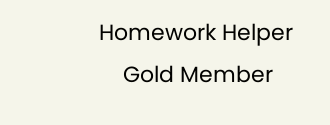Homework Helper
    Gold Member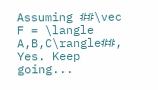Assuming ##\vec F = \langle A,B,C\rangle##, Yes. Keep going...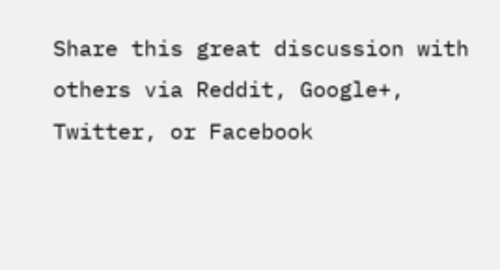Share this great discussion with others via Reddit, Google+, Twitter, or Facebook